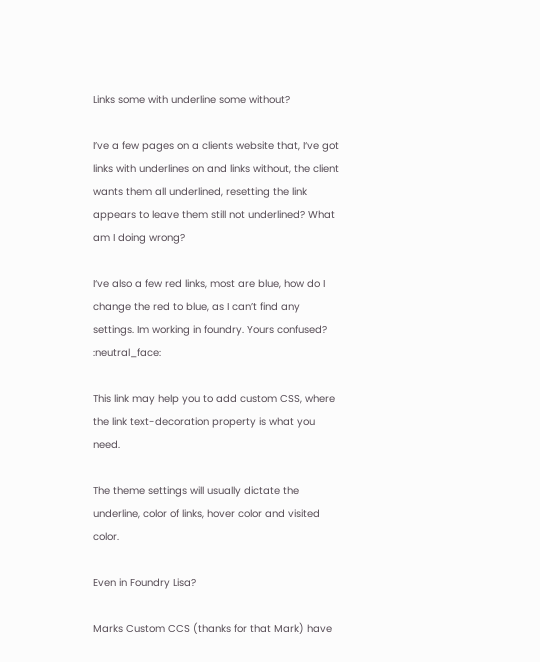Links some with underline some without?

I’ve a few pages on a clients website that, I‘ve got links with underlines on and links without, the client wants them all underlined, resetting the link appears to leave them still not underlined? What am I doing wrong?

I‘ve also a few red links, most are blue, how do I change the red to blue, as I can’t find any settings. Im working in foundry. Yours confused? :neutral_face:

This link may help you to add custom CSS, where the link text-decoration property is what you need.

The theme settings will usually dictate the underline, color of links, hover color and visited color.

Even in Foundry Lisa?

Marks Custom CCS (thanks for that Mark) have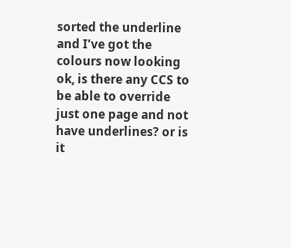sorted the underline and I’ve got the colours now looking ok, is there any CCS to be able to override just one page and not have underlines? or is it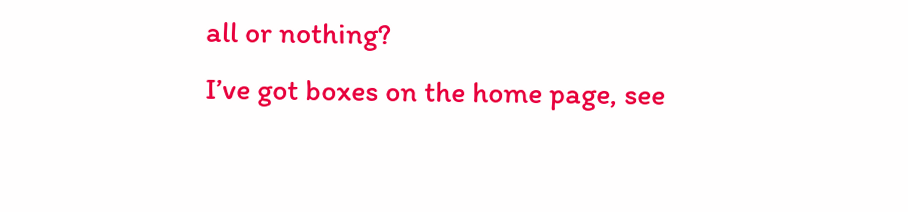all or nothing?
I’ve got boxes on the home page, see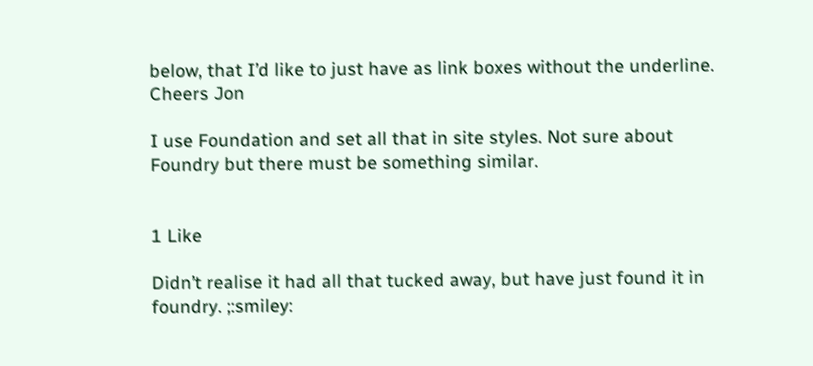below, that I’d like to just have as link boxes without the underline. Cheers Jon

I use Foundation and set all that in site styles. Not sure about Foundry but there must be something similar.


1 Like

Didn’t realise it had all that tucked away, but have just found it in foundry. ;:smiley: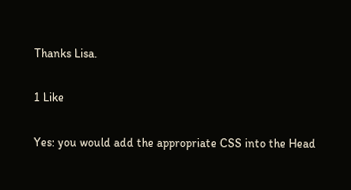Thanks Lisa.

1 Like

Yes: you would add the appropriate CSS into the Head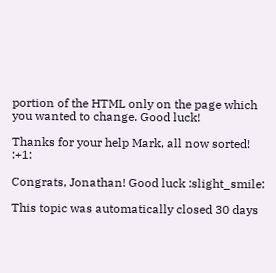portion of the HTML only on the page which you wanted to change. Good luck!

Thanks for your help Mark, all now sorted! :+1:

Congrats, Jonathan! Good luck :slight_smile:

This topic was automatically closed 30 days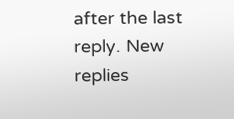after the last reply. New replies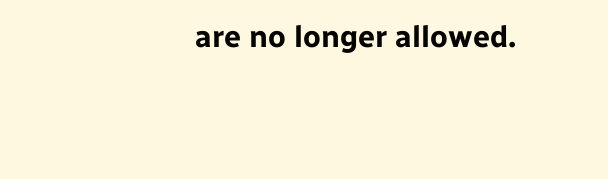are no longer allowed.